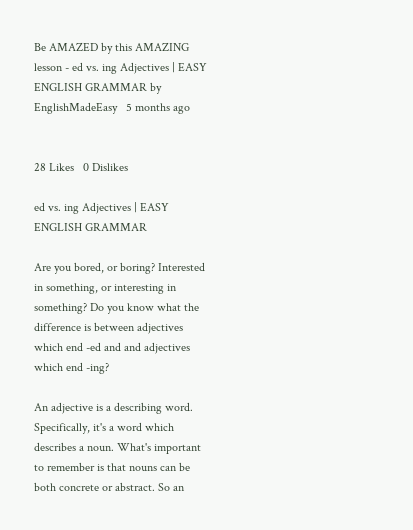Be AMAZED by this AMAZING lesson - ed vs. ing Adjectives | EASY ENGLISH GRAMMAR by EnglishMadeEasy   5 months ago


28 Likes   0 Dislikes

ed vs. ing Adjectives | EASY ENGLISH GRAMMAR

Are you bored, or boring? Interested in something, or interesting in something? Do you know what the difference is between adjectives which end -ed and and adjectives which end -ing?

An adjective is a describing word. Specifically, it's a word which describes a noun. What's important to remember is that nouns can be both concrete or abstract. So an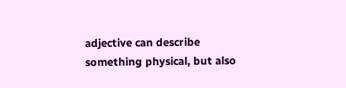adjective can describe something physical, but also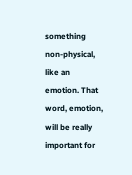something non-physical, like an emotion. That word, emotion, will be really important for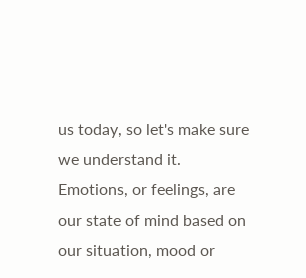us today, so let's make sure we understand it.
Emotions, or feelings, are our state of mind based on our situation, mood or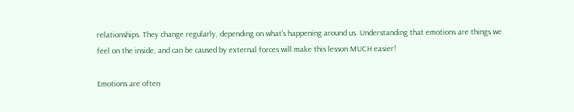relationships. They change regularly, depending on what's happening around us. Understanding that emotions are things we feel on the inside, and can be caused by external forces will make this lesson MUCH easier!

Emotions are often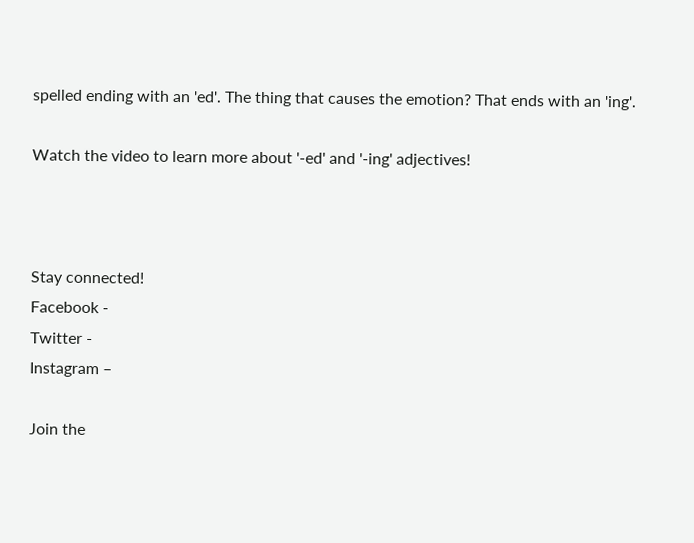spelled ending with an 'ed'. The thing that causes the emotion? That ends with an 'ing'.

Watch the video to learn more about '-ed' and '-ing' adjectives!



Stay connected!
Facebook -
Twitter -
Instagram –

Join the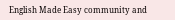English Made Easy community and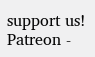support us!
Patreon -